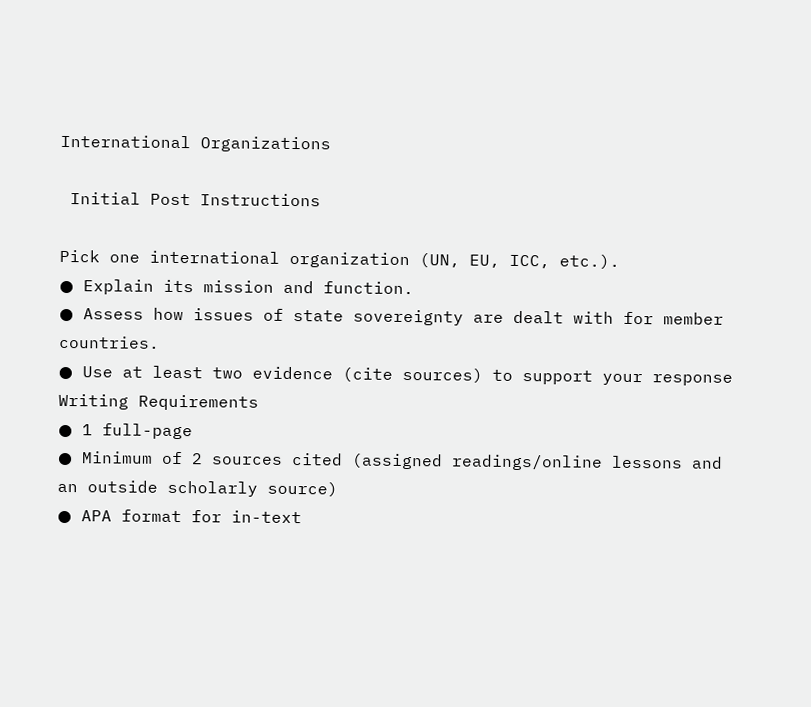International Organizations

 Initial Post Instructions

Pick one international organization (UN, EU, ICC, etc.).
● Explain its mission and function.
● Assess how issues of state sovereignty are dealt with for member countries.
● Use at least two evidence (cite sources) to support your response
Writing Requirements
● 1 full-page
● Minimum of 2 sources cited (assigned readings/online lessons and an outside scholarly source)
● APA format for in-text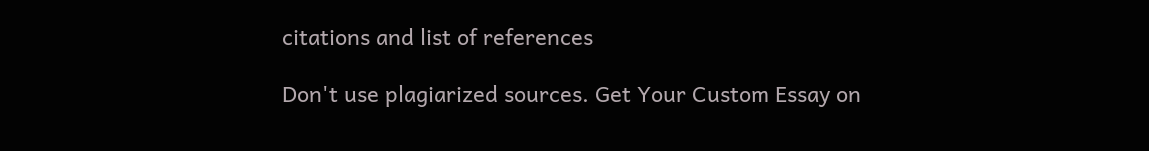citations and list of references

Don't use plagiarized sources. Get Your Custom Essay on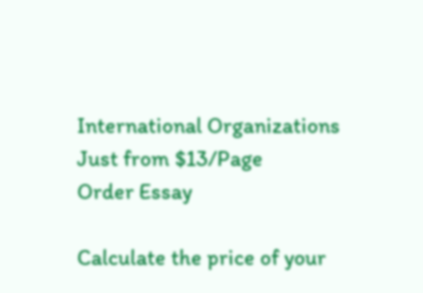International Organizations
Just from $13/Page
Order Essay

Calculate the price of your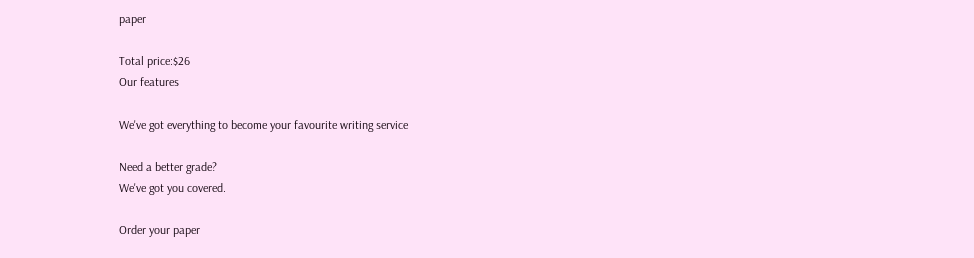paper

Total price:$26
Our features

We've got everything to become your favourite writing service

Need a better grade?
We've got you covered.

Order your paper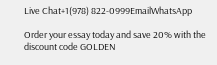Live Chat+1(978) 822-0999EmailWhatsApp

Order your essay today and save 20% with the discount code GOLDEN